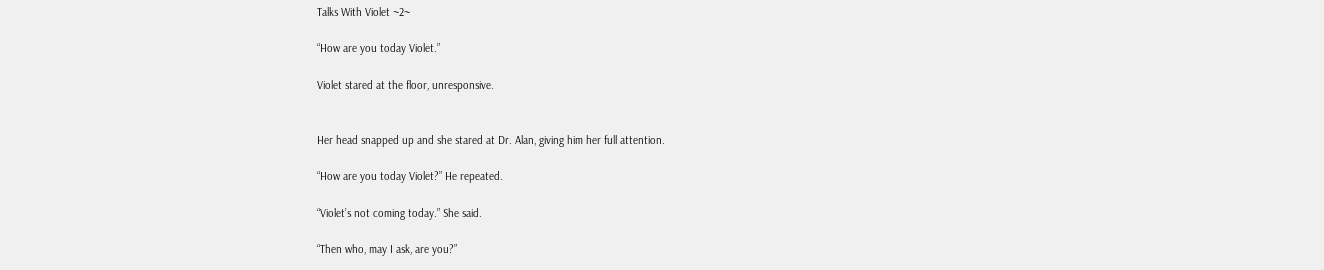Talks With Violet ~2~

“How are you today Violet.”

Violet stared at the floor, unresponsive.


Her head snapped up and she stared at Dr. Alan, giving him her full attention.

“How are you today Violet?” He repeated.

“Violet’s not coming today.” She said.

“Then who, may I ask, are you?”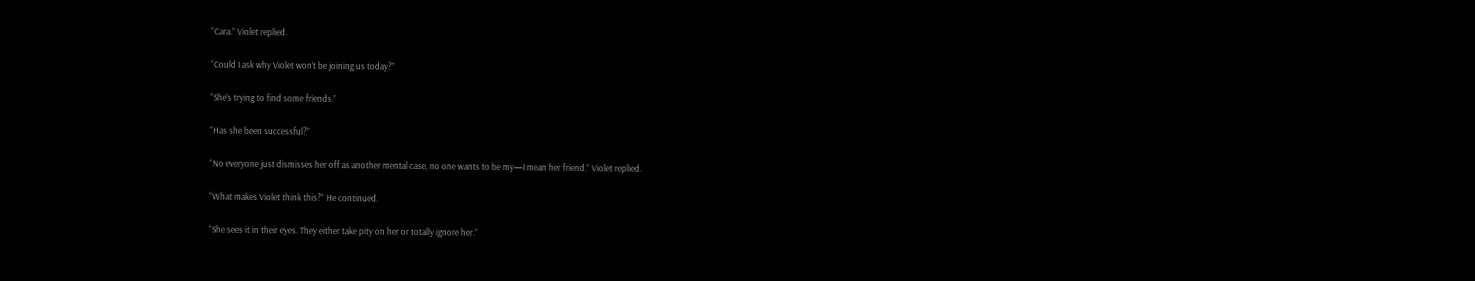“Cara.” Violet replied.

“Could I ask why Violet won’t be joining us today?”

“She’s trying to find some friends.”

“Has she been successful?”

“No everyone just dismisses her off as another mental case, no one wants to be my—I mean her friend.” Violet replied.

“What makes Violet think this?” He continued.

“She sees it in their eyes. They either take pity on her or totally ignore her.”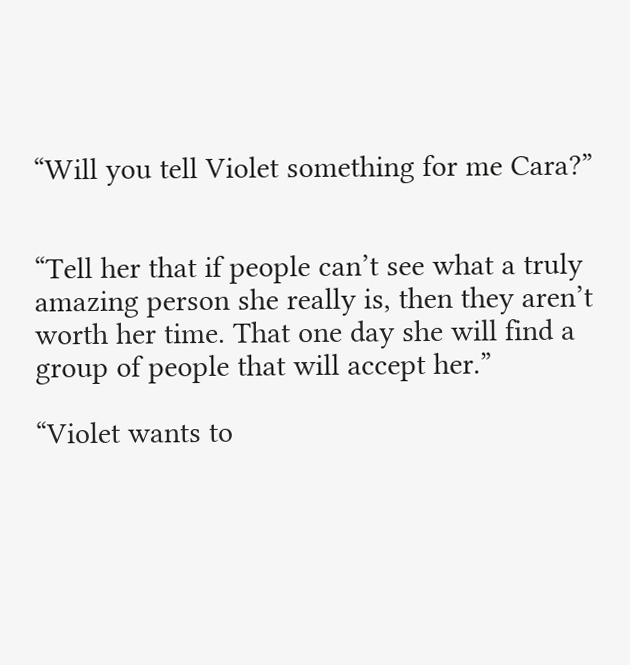“Will you tell Violet something for me Cara?”


“Tell her that if people can’t see what a truly amazing person she really is, then they aren’t worth her time. That one day she will find a group of people that will accept her.”

“Violet wants to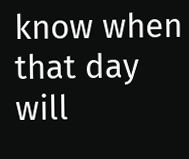know when that day will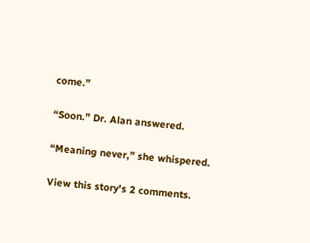come.”

“Soon.” Dr. Alan answered.

“Meaning never,” she whispered.

View this story's 2 comments.